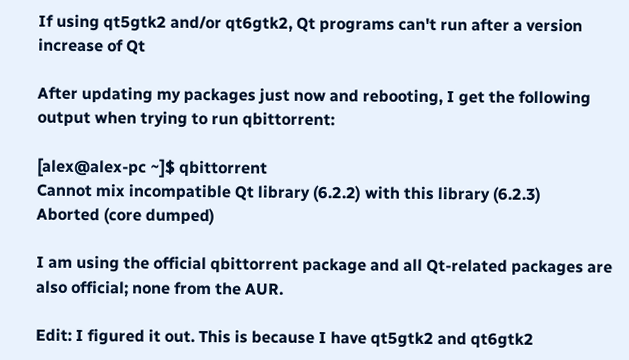If using qt5gtk2 and/or qt6gtk2, Qt programs can't run after a version increase of Qt

After updating my packages just now and rebooting, I get the following output when trying to run qbittorrent:

[alex@alex-pc ~]$ qbittorrent
Cannot mix incompatible Qt library (6.2.2) with this library (6.2.3)
Aborted (core dumped)

I am using the official qbittorrent package and all Qt-related packages are also official; none from the AUR.

Edit: I figured it out. This is because I have qt5gtk2 and qt6gtk2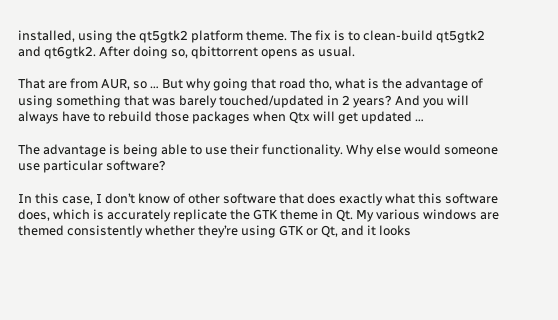installed, using the qt5gtk2 platform theme. The fix is to clean-build qt5gtk2 and qt6gtk2. After doing so, qbittorrent opens as usual.

That are from AUR, so … But why going that road tho, what is the advantage of using something that was barely touched/updated in 2 years? And you will always have to rebuild those packages when Qtx will get updated …

The advantage is being able to use their functionality. Why else would someone use particular software?

In this case, I don’t know of other software that does exactly what this software does, which is accurately replicate the GTK theme in Qt. My various windows are themed consistently whether they’re using GTK or Qt, and it looks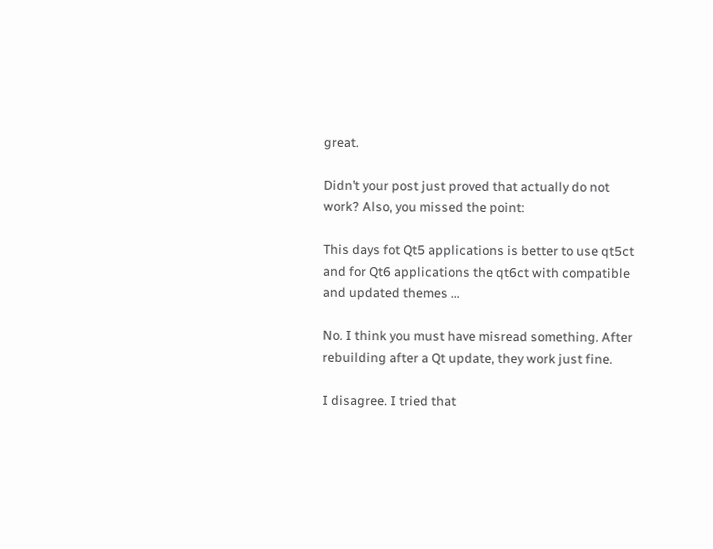great.

Didn’t your post just proved that actually do not work? Also, you missed the point:

This days fot Qt5 applications is better to use qt5ct and for Qt6 applications the qt6ct with compatible and updated themes …

No. I think you must have misread something. After rebuilding after a Qt update, they work just fine.

I disagree. I tried that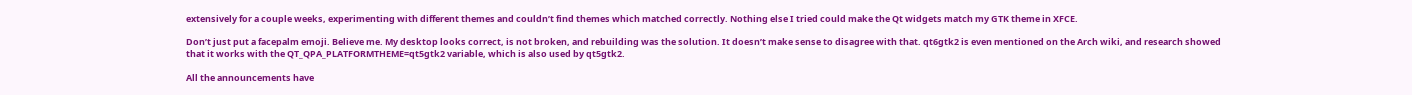extensively for a couple weeks, experimenting with different themes and couldn’t find themes which matched correctly. Nothing else I tried could make the Qt widgets match my GTK theme in XFCE.

Don’t just put a facepalm emoji. Believe me. My desktop looks correct, is not broken, and rebuilding was the solution. It doesn’t make sense to disagree with that. qt6gtk2 is even mentioned on the Arch wiki, and research showed that it works with the QT_QPA_PLATFORMTHEME=qt5gtk2 variable, which is also used by qt5gtk2.

All the announcements have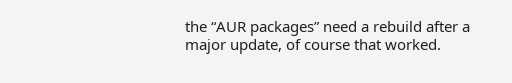the “AUR packages” need a rebuild after a major update, of course that worked.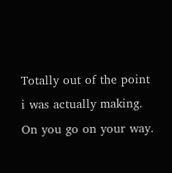Totally out of the point i was actually making. On you go on your way.